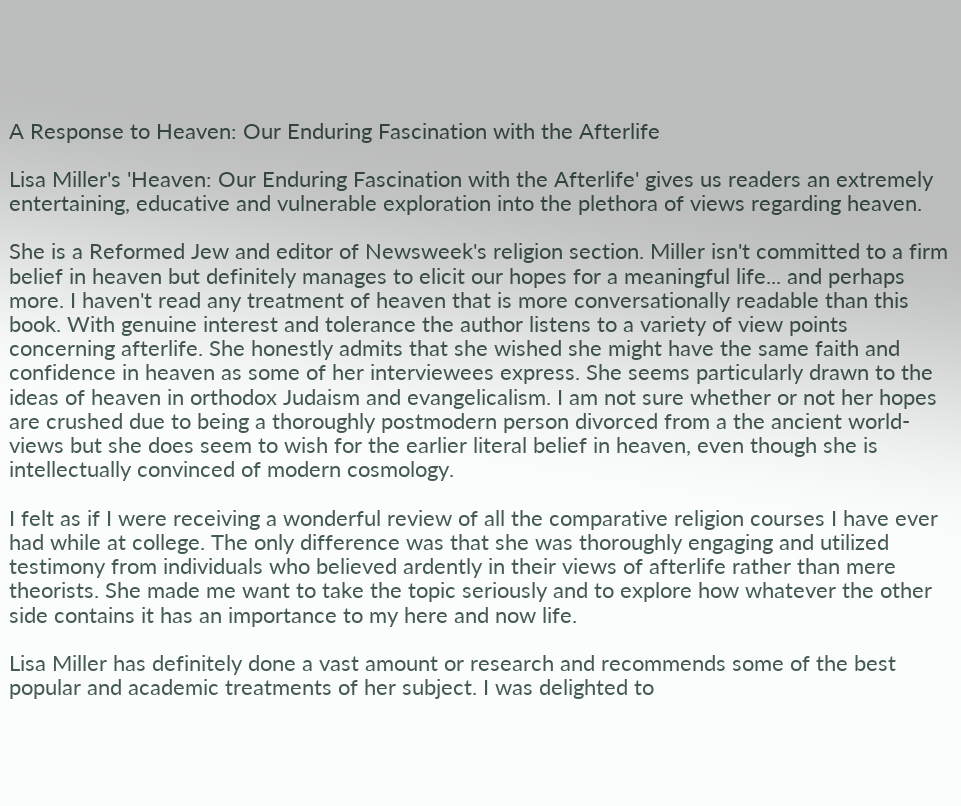A Response to Heaven: Our Enduring Fascination with the Afterlife

Lisa Miller's 'Heaven: Our Enduring Fascination with the Afterlife' gives us readers an extremely entertaining, educative and vulnerable exploration into the plethora of views regarding heaven.

She is a Reformed Jew and editor of Newsweek's religion section. Miller isn't committed to a firm belief in heaven but definitely manages to elicit our hopes for a meaningful life... and perhaps more. I haven't read any treatment of heaven that is more conversationally readable than this book. With genuine interest and tolerance the author listens to a variety of view points concerning afterlife. She honestly admits that she wished she might have the same faith and confidence in heaven as some of her interviewees express. She seems particularly drawn to the ideas of heaven in orthodox Judaism and evangelicalism. I am not sure whether or not her hopes are crushed due to being a thoroughly postmodern person divorced from a the ancient world-views but she does seem to wish for the earlier literal belief in heaven, even though she is intellectually convinced of modern cosmology.

I felt as if I were receiving a wonderful review of all the comparative religion courses I have ever had while at college. The only difference was that she was thoroughly engaging and utilized testimony from individuals who believed ardently in their views of afterlife rather than mere theorists. She made me want to take the topic seriously and to explore how whatever the other side contains it has an importance to my here and now life.

Lisa Miller has definitely done a vast amount or research and recommends some of the best popular and academic treatments of her subject. I was delighted to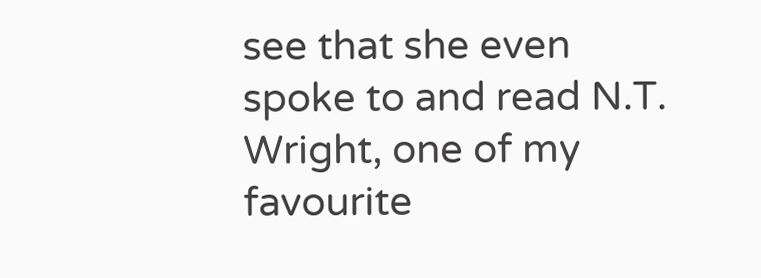see that she even spoke to and read N.T. Wright, one of my favourite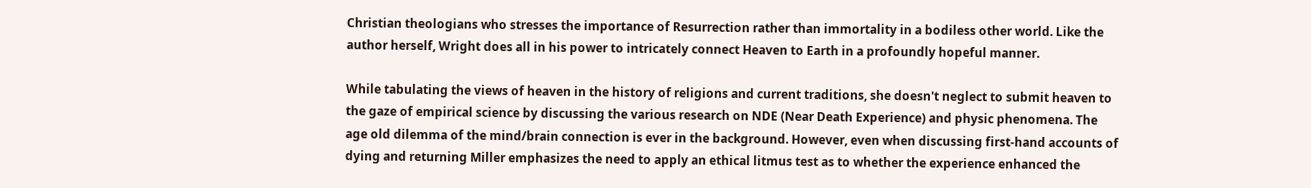Christian theologians who stresses the importance of Resurrection rather than immortality in a bodiless other world. Like the author herself, Wright does all in his power to intricately connect Heaven to Earth in a profoundly hopeful manner.

While tabulating the views of heaven in the history of religions and current traditions, she doesn't neglect to submit heaven to the gaze of empirical science by discussing the various research on NDE (Near Death Experience) and physic phenomena. The age old dilemma of the mind/brain connection is ever in the background. However, even when discussing first-hand accounts of dying and returning Miller emphasizes the need to apply an ethical litmus test as to whether the experience enhanced the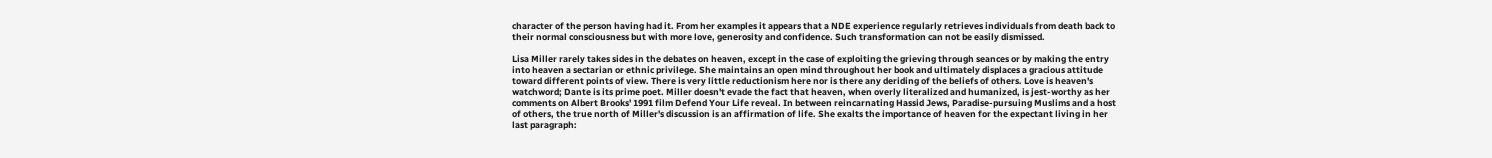character of the person having had it. From her examples it appears that a NDE experience regularly retrieves individuals from death back to their normal consciousness but with more love, generosity and confidence. Such transformation can not be easily dismissed.

Lisa Miller rarely takes sides in the debates on heaven, except in the case of exploiting the grieving through seances or by making the entry into heaven a sectarian or ethnic privilege. She maintains an open mind throughout her book and ultimately displaces a gracious attitude toward different points of view. There is very little reductionism here nor is there any deriding of the beliefs of others. Love is heaven's watchword; Dante is its prime poet. Miller doesn't evade the fact that heaven, when overly literalized and humanized, is jest-worthy as her comments on Albert Brooks' 1991 film Defend Your Life reveal. In between reincarnating Hassid Jews, Paradise-pursuing Muslims and a host of others, the true north of Miller's discussion is an affirmation of life. She exalts the importance of heaven for the expectant living in her last paragraph: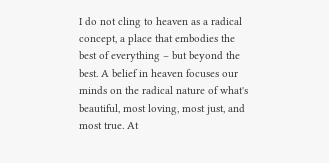I do not cling to heaven as a radical concept, a place that embodies the best of everything – but beyond the best. A belief in heaven focuses our minds on the radical nature of what's beautiful, most loving, most just, and most true. At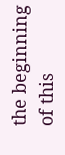the beginning of this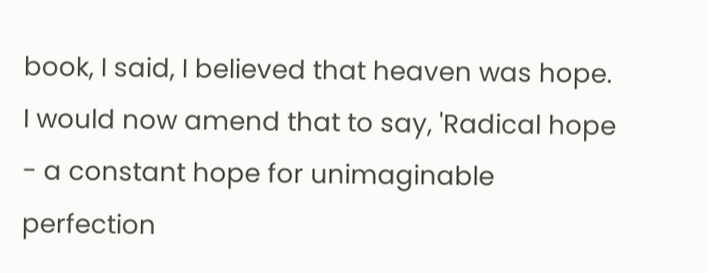book, I said, I believed that heaven was hope. I would now amend that to say, 'Radical hope - a constant hope for unimaginable perfection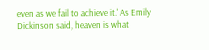even as we fail to achieve it.' As Emily Dickinson said, heaven is what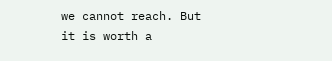we cannot reach. But it is worth a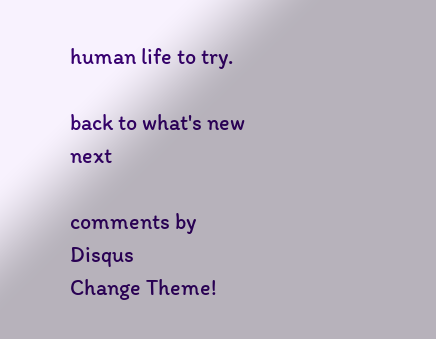human life to try.

back to what's new next

comments by Disqus
Change Theme!